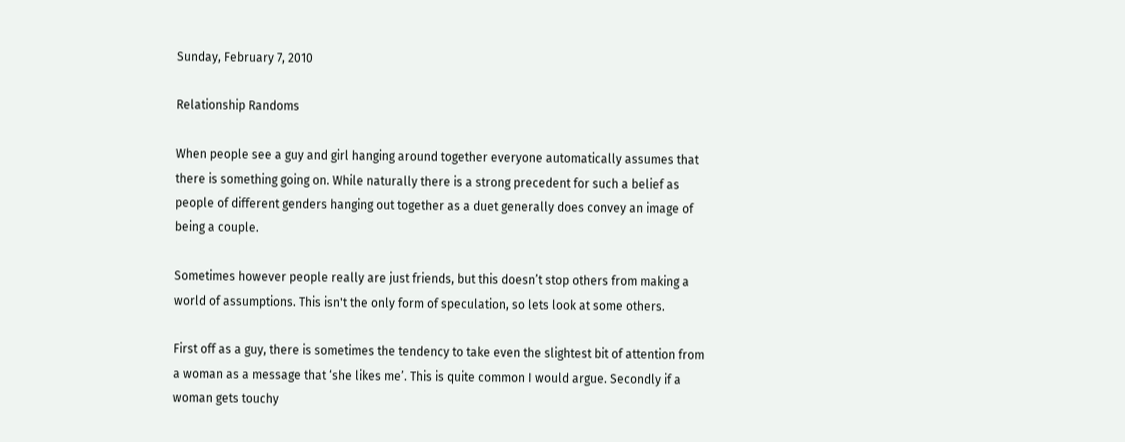Sunday, February 7, 2010

Relationship Randoms

When people see a guy and girl hanging around together everyone automatically assumes that there is something going on. While naturally there is a strong precedent for such a belief as people of different genders hanging out together as a duet generally does convey an image of being a couple.

Sometimes however people really are just friends, but this doesn’t stop others from making a world of assumptions. This isn't the only form of speculation, so lets look at some others.

First off as a guy, there is sometimes the tendency to take even the slightest bit of attention from a woman as a message that ‘she likes me’. This is quite common I would argue. Secondly if a woman gets touchy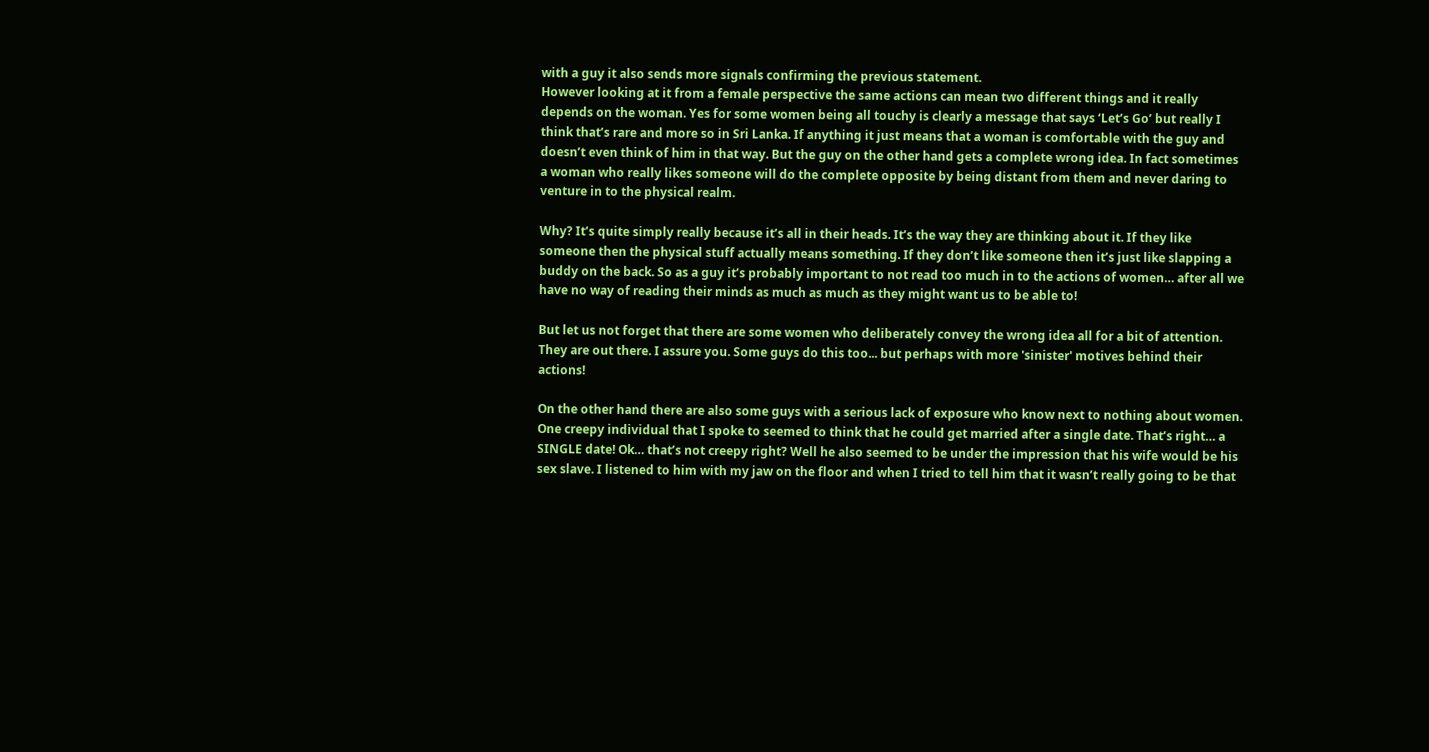with a guy it also sends more signals confirming the previous statement.
However looking at it from a female perspective the same actions can mean two different things and it really depends on the woman. Yes for some women being all touchy is clearly a message that says ‘Let’s Go’ but really I think that’s rare and more so in Sri Lanka. If anything it just means that a woman is comfortable with the guy and doesn’t even think of him in that way. But the guy on the other hand gets a complete wrong idea. In fact sometimes a woman who really likes someone will do the complete opposite by being distant from them and never daring to venture in to the physical realm.

Why? It’s quite simply really because it’s all in their heads. It’s the way they are thinking about it. If they like someone then the physical stuff actually means something. If they don’t like someone then it’s just like slapping a buddy on the back. So as a guy it’s probably important to not read too much in to the actions of women… after all we have no way of reading their minds as much as much as they might want us to be able to!

But let us not forget that there are some women who deliberately convey the wrong idea all for a bit of attention. They are out there. I assure you. Some guys do this too... but perhaps with more 'sinister' motives behind their actions!

On the other hand there are also some guys with a serious lack of exposure who know next to nothing about women. One creepy individual that I spoke to seemed to think that he could get married after a single date. That’s right… a SINGLE date! Ok… that’s not creepy right? Well he also seemed to be under the impression that his wife would be his sex slave. I listened to him with my jaw on the floor and when I tried to tell him that it wasn’t really going to be that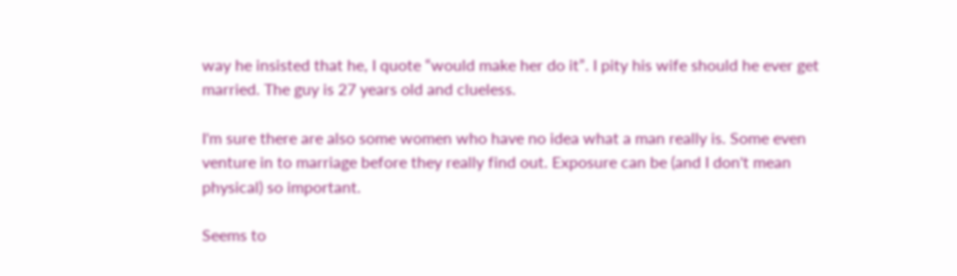way he insisted that he, I quote “would make her do it”. I pity his wife should he ever get married. The guy is 27 years old and clueless.

I'm sure there are also some women who have no idea what a man really is. Some even venture in to marriage before they really find out. Exposure can be (and I don't mean physical) so important.

Seems to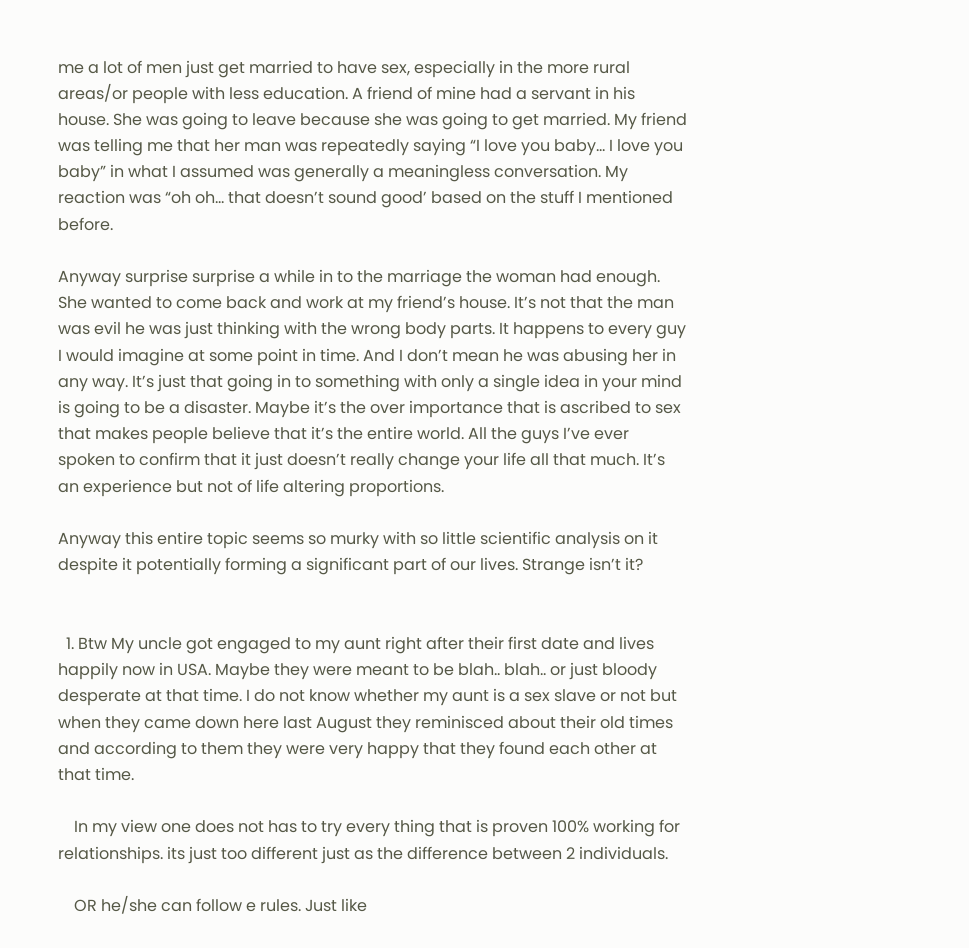me a lot of men just get married to have sex, especially in the more rural areas/or people with less education. A friend of mine had a servant in his house. She was going to leave because she was going to get married. My friend was telling me that her man was repeatedly saying “I love you baby… I love you baby” in what I assumed was generally a meaningless conversation. My reaction was “oh oh… that doesn’t sound good’ based on the stuff I mentioned before.

Anyway surprise surprise a while in to the marriage the woman had enough. She wanted to come back and work at my friend’s house. It’s not that the man was evil he was just thinking with the wrong body parts. It happens to every guy I would imagine at some point in time. And I don’t mean he was abusing her in any way. It’s just that going in to something with only a single idea in your mind is going to be a disaster. Maybe it’s the over importance that is ascribed to sex that makes people believe that it’s the entire world. All the guys I’ve ever spoken to confirm that it just doesn’t really change your life all that much. It’s an experience but not of life altering proportions.

Anyway this entire topic seems so murky with so little scientific analysis on it despite it potentially forming a significant part of our lives. Strange isn’t it?


  1. Btw My uncle got engaged to my aunt right after their first date and lives happily now in USA. Maybe they were meant to be blah.. blah.. or just bloody desperate at that time. I do not know whether my aunt is a sex slave or not but when they came down here last August they reminisced about their old times and according to them they were very happy that they found each other at that time.

    In my view one does not has to try every thing that is proven 100% working for relationships. its just too different just as the difference between 2 individuals.

    OR he/she can follow e rules. Just like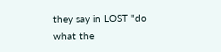they say in LOST "do what the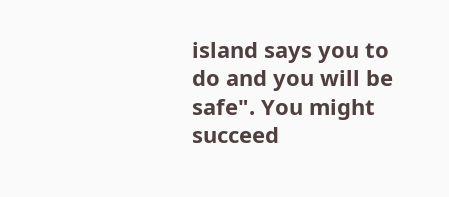island says you to do and you will be safe". You might succeed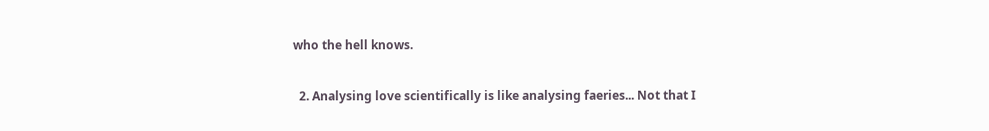who the hell knows.

  2. Analysing love scientifically is like analysing faeries... Not that I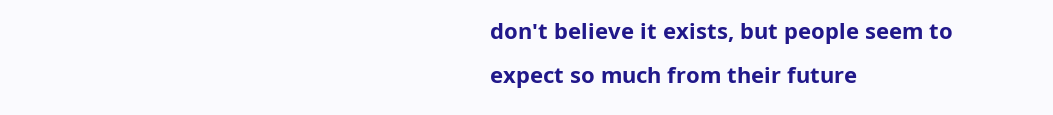don't believe it exists, but people seem to expect so much from their future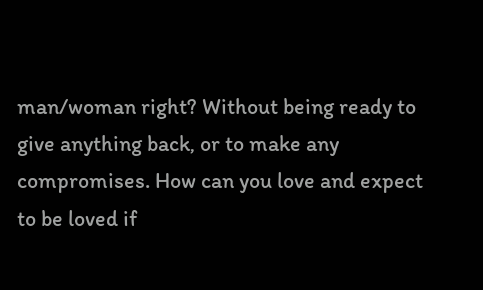man/woman right? Without being ready to give anything back, or to make any compromises. How can you love and expect to be loved if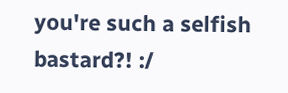you're such a selfish bastard?! :/